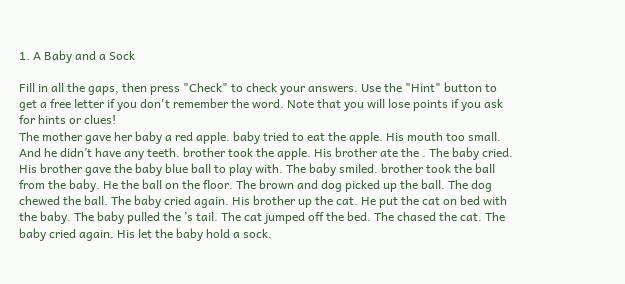1. A Baby and a Sock

Fill in all the gaps, then press "Check" to check your answers. Use the "Hint" button to get a free letter if you don't remember the word. Note that you will lose points if you ask for hints or clues!
The mother gave her baby a red apple. baby tried to eat the apple. His mouth too small. And he didn’t have any teeth. brother took the apple. His brother ate the . The baby cried. His brother gave the baby blue ball to play with. The baby smiled. brother took the ball from the baby. He the ball on the floor. The brown and dog picked up the ball. The dog chewed the ball. The baby cried again. His brother up the cat. He put the cat on bed with the baby. The baby pulled the ’s tail. The cat jumped off the bed. The chased the cat. The baby cried again. His let the baby hold a sock.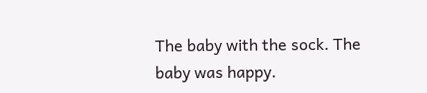The baby with the sock. The baby was happy.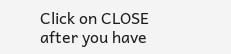Click on CLOSE after you have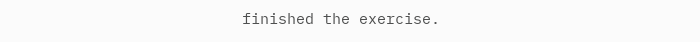finished the exercise.